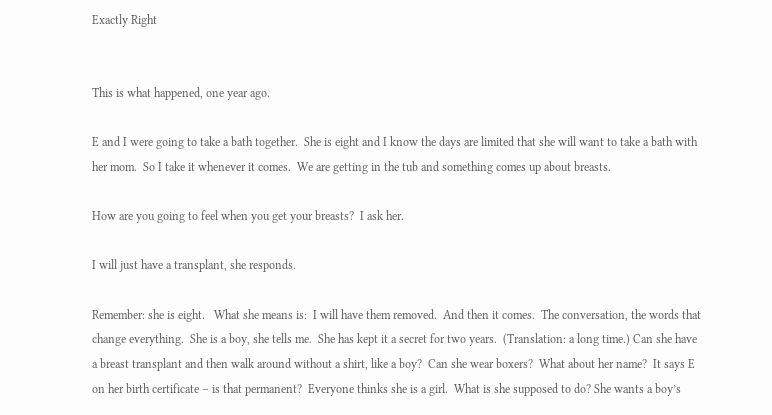Exactly Right


This is what happened, one year ago.

E and I were going to take a bath together.  She is eight and I know the days are limited that she will want to take a bath with her mom.  So I take it whenever it comes.  We are getting in the tub and something comes up about breasts.

How are you going to feel when you get your breasts?  I ask her.

I will just have a transplant, she responds.

Remember: she is eight.   What she means is:  I will have them removed.  And then it comes.  The conversation, the words that change everything.  She is a boy, she tells me.  She has kept it a secret for two years.  (Translation: a long time.) Can she have a breast transplant and then walk around without a shirt, like a boy?  Can she wear boxers?  What about her name?  It says E on her birth certificate – is that permanent?  Everyone thinks she is a girl.  What is she supposed to do? She wants a boy’s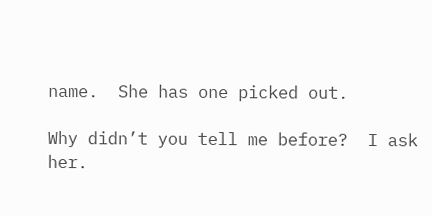name.  She has one picked out.

Why didn’t you tell me before?  I ask her.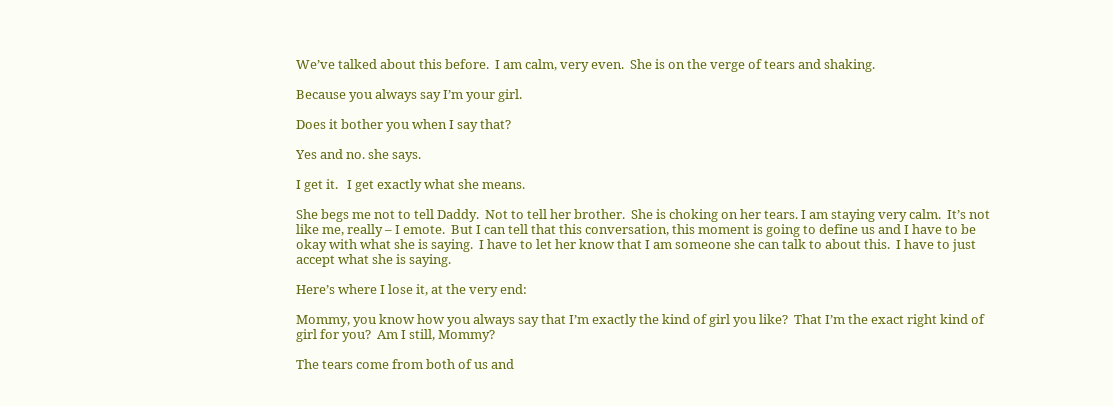We’ve talked about this before.  I am calm, very even.  She is on the verge of tears and shaking.

Because you always say I’m your girl.

Does it bother you when I say that?

Yes and no. she says.

I get it.   I get exactly what she means.

She begs me not to tell Daddy.  Not to tell her brother.  She is choking on her tears. I am staying very calm.  It’s not like me, really – I emote.  But I can tell that this conversation, this moment is going to define us and I have to be okay with what she is saying.  I have to let her know that I am someone she can talk to about this.  I have to just accept what she is saying.

Here’s where I lose it, at the very end:

Mommy, you know how you always say that I’m exactly the kind of girl you like?  That I’m the exact right kind of girl for you?  Am I still, Mommy?

The tears come from both of us and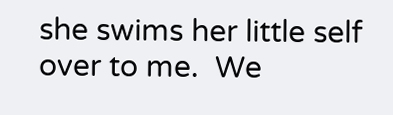she swims her little self over to me.  We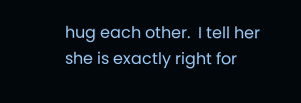hug each other.  I tell her she is exactly right for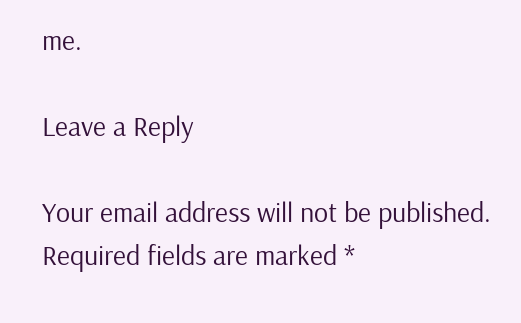me.

Leave a Reply

Your email address will not be published. Required fields are marked *